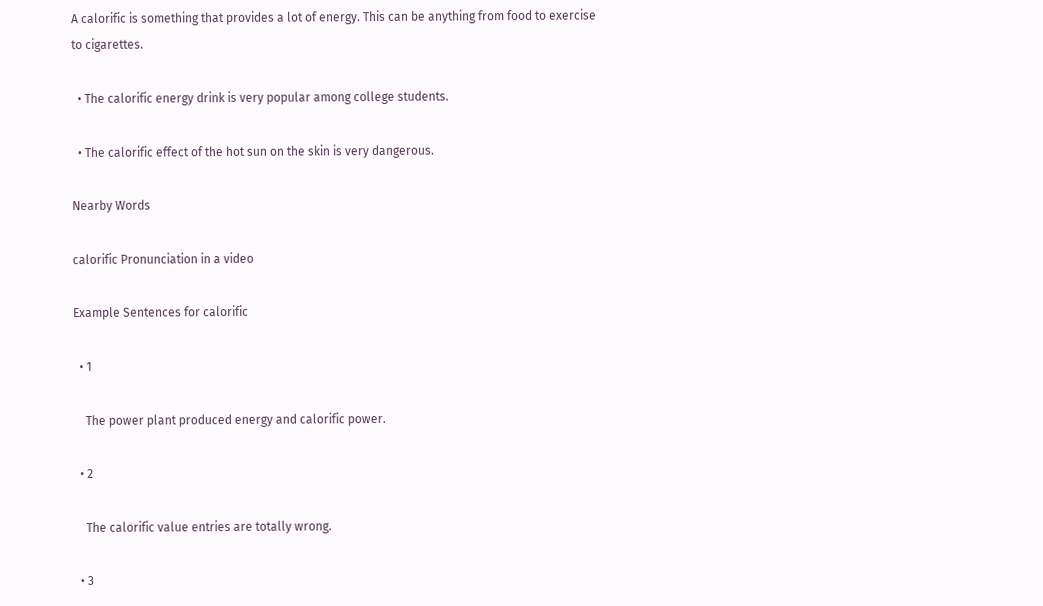A calorific is something that provides a lot of energy. This can be anything from food to exercise to cigarettes.

  • The calorific energy drink is very popular among college students.

  • The calorific effect of the hot sun on the skin is very dangerous.

Nearby Words

calorific Pronunciation in a video

Example Sentences for calorific

  • 1

    The power plant produced energy and calorific power.

  • 2

    The calorific value entries are totally wrong.

  • 3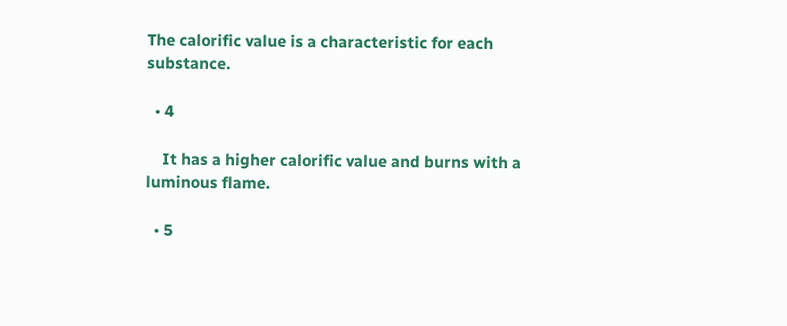The calorific value is a characteristic for each substance.

  • 4

    It has a higher calorific value and burns with a luminous flame.

  • 5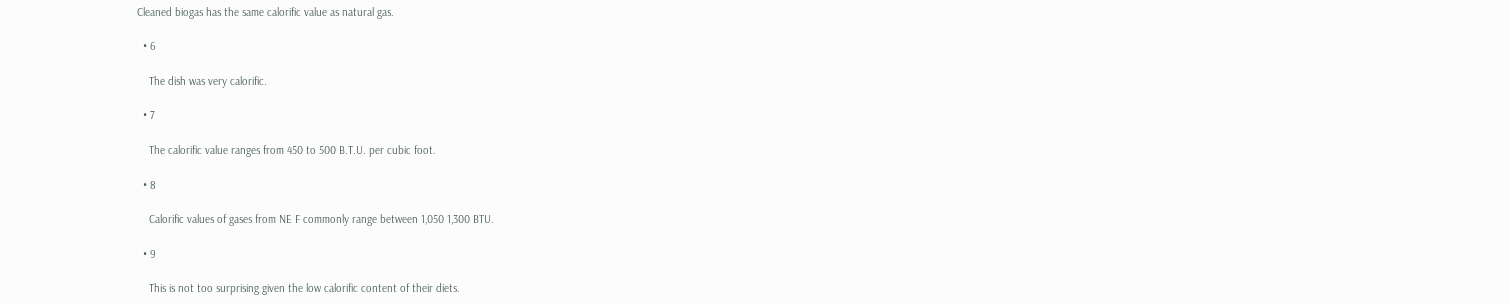Cleaned biogas has the same calorific value as natural gas.

  • 6

    The dish was very calorific.

  • 7

    The calorific value ranges from 450 to 500 B.T.U. per cubic foot.

  • 8

    Calorific values of gases from NE F commonly range between 1,050 1,300 BTU.

  • 9

    This is not too surprising given the low calorific content of their diets.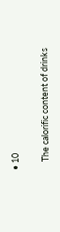• 10

    The calorific content of drinks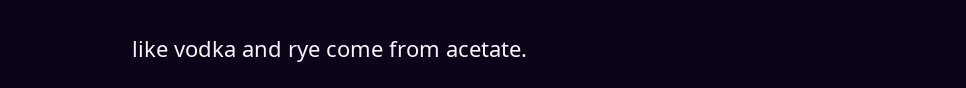like vodka and rye come from acetate.